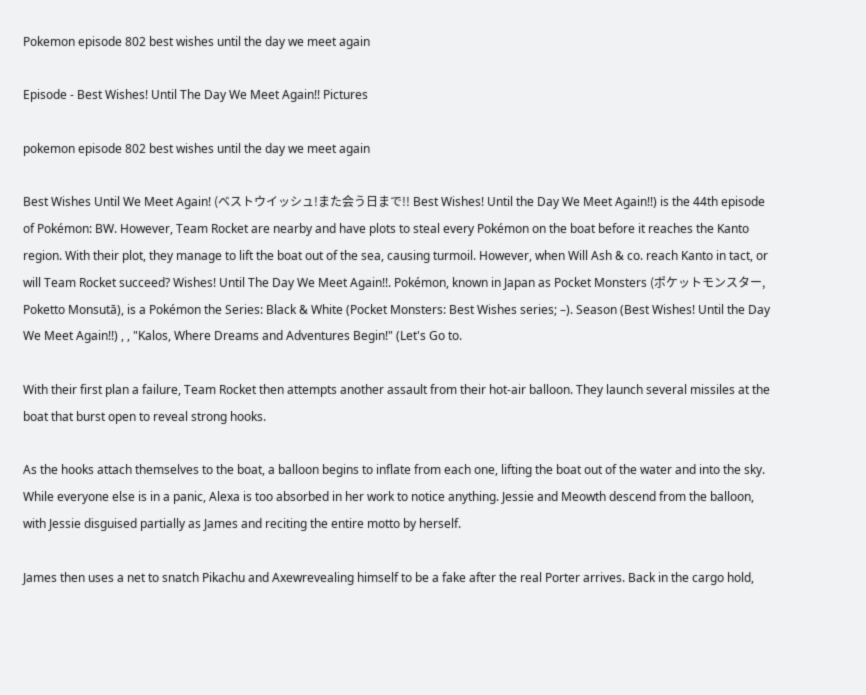Pokemon episode 802 best wishes until the day we meet again

Episode - Best Wishes! Until The Day We Meet Again!! Pictures

pokemon episode 802 best wishes until the day we meet again

Best Wishes Until We Meet Again! (ベストウイッシュ!また会う日まで!! Best Wishes! Until the Day We Meet Again!!) is the 44th episode of Pokémon: BW. However, Team Rocket are nearby and have plots to steal every Pokémon on the boat before it reaches the Kanto region. With their plot, they manage to lift the boat out of the sea, causing turmoil. However, when Will Ash & co. reach Kanto in tact, or will Team Rocket succeed? Wishes! Until The Day We Meet Again!!. Pokémon, known in Japan as Pocket Monsters (ポケットモンスター, Poketto Monsutā), is a Pokémon the Series: Black & White (Pocket Monsters: Best Wishes series; –). Season (Best Wishes! Until the Day We Meet Again!!) , , "Kalos, Where Dreams and Adventures Begin!" (Let's Go to.

With their first plan a failure, Team Rocket then attempts another assault from their hot-air balloon. They launch several missiles at the boat that burst open to reveal strong hooks.

As the hooks attach themselves to the boat, a balloon begins to inflate from each one, lifting the boat out of the water and into the sky. While everyone else is in a panic, Alexa is too absorbed in her work to notice anything. Jessie and Meowth descend from the balloon, with Jessie disguised partially as James and reciting the entire motto by herself.

James then uses a net to snatch Pikachu and Axewrevealing himself to be a fake after the real Porter arrives. Back in the cargo hold,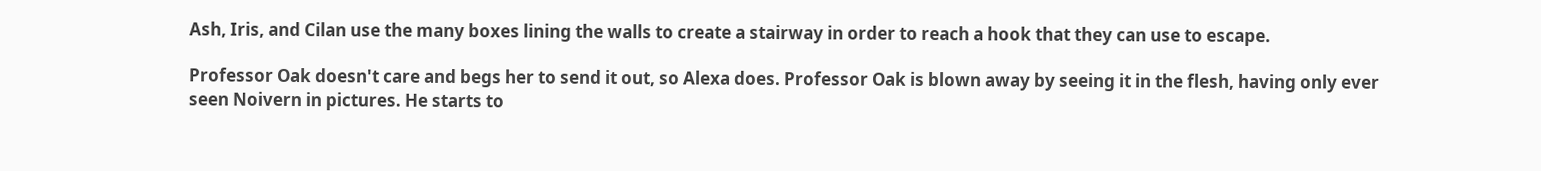Ash, Iris, and Cilan use the many boxes lining the walls to create a stairway in order to reach a hook that they can use to escape.

Professor Oak doesn't care and begs her to send it out, so Alexa does. Professor Oak is blown away by seeing it in the flesh, having only ever seen Noivern in pictures. He starts to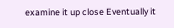examine it up close Eventually it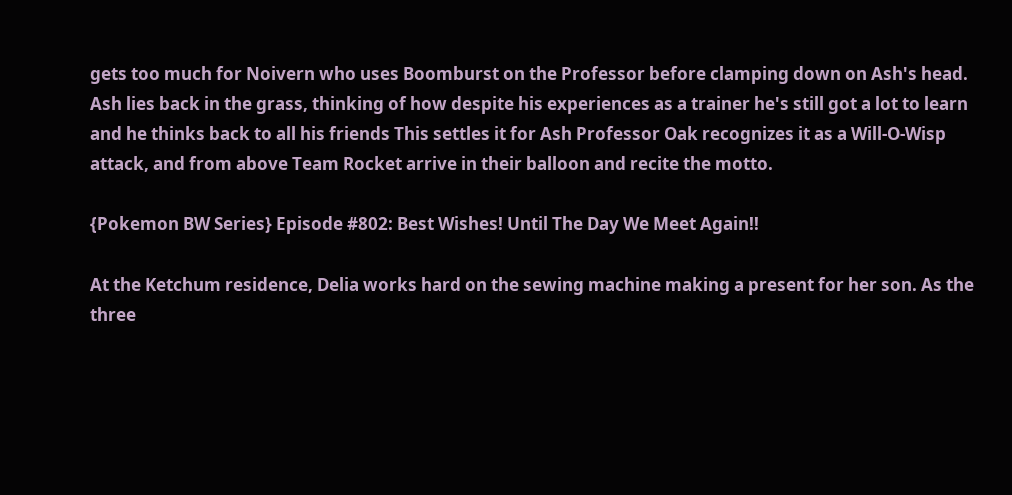gets too much for Noivern who uses Boomburst on the Professor before clamping down on Ash's head. Ash lies back in the grass, thinking of how despite his experiences as a trainer he's still got a lot to learn and he thinks back to all his friends This settles it for Ash Professor Oak recognizes it as a Will-O-Wisp attack, and from above Team Rocket arrive in their balloon and recite the motto.

{Pokemon BW Series} Episode #802: Best Wishes! Until The Day We Meet Again!!

At the Ketchum residence, Delia works hard on the sewing machine making a present for her son. As the three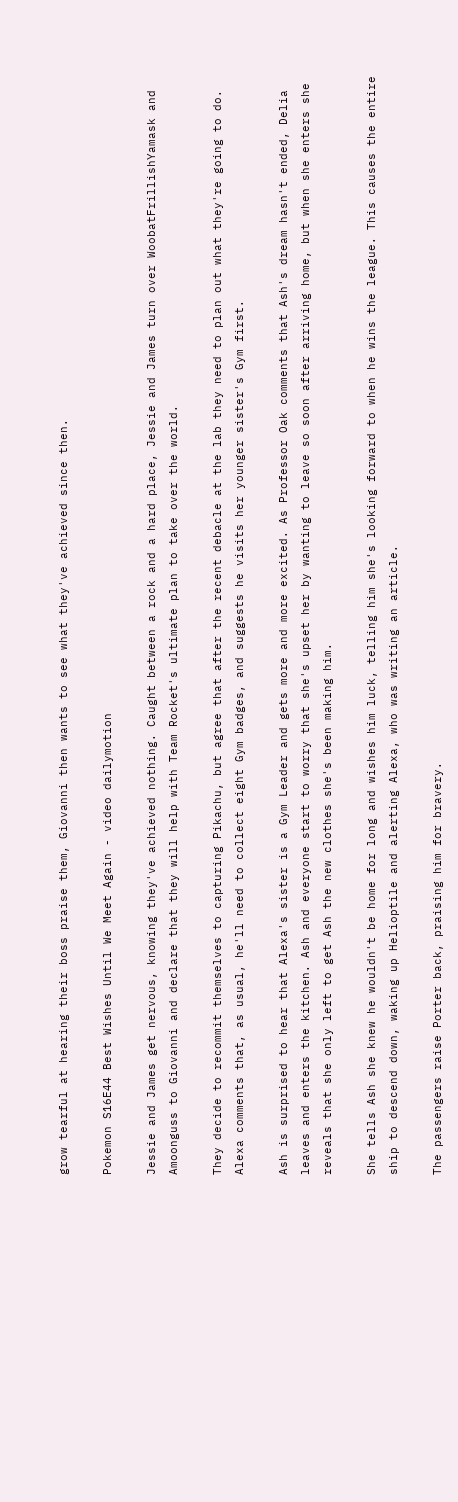grow tearful at hearing their boss praise them, Giovanni then wants to see what they've achieved since then.

Pokemon S16E44 Best Wishes Until We Meet Again - video dailymotion

Jessie and James get nervous, knowing they've achieved nothing. Caught between a rock and a hard place, Jessie and James turn over WoobatFrillishYamask and Amoonguss to Giovanni and declare that they will help with Team Rocket's ultimate plan to take over the world.

They decide to recommit themselves to capturing Pikachu, but agree that after the recent debacle at the lab they need to plan out what they're going to do. Alexa comments that, as usual, he'll need to collect eight Gym badges, and suggests he visits her younger sister's Gym first.

Ash is surprised to hear that Alexa's sister is a Gym Leader and gets more and more excited. As Professor Oak comments that Ash's dream hasn't ended, Delia leaves and enters the kitchen. Ash and everyone start to worry that she's upset her by wanting to leave so soon after arriving home, but when she enters she reveals that she only left to get Ash the new clothes she's been making him.

She tells Ash she knew he wouldn't be home for long and wishes him luck, telling him she's looking forward to when he wins the league. This causes the entire ship to descend down, waking up Helioptile and alerting Alexa, who was writing an article.

The passengers raise Porter back, praising him for bravery.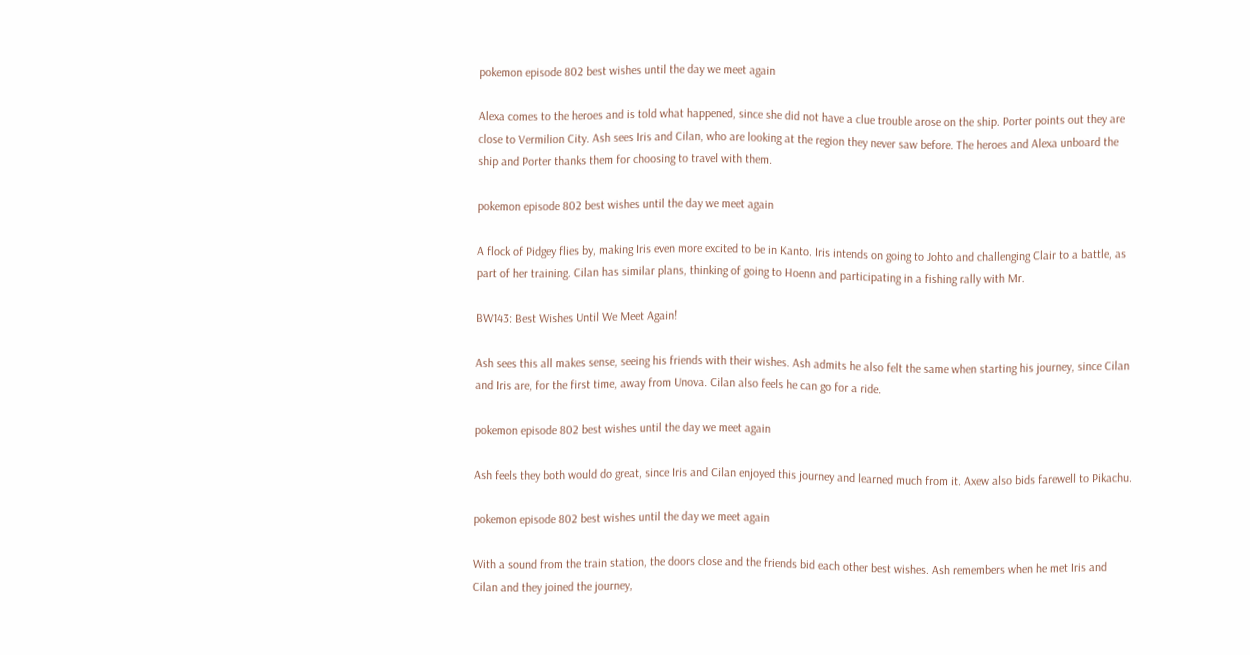pokemon episode 802 best wishes until the day we meet again

Alexa comes to the heroes and is told what happened, since she did not have a clue trouble arose on the ship. Porter points out they are close to Vermilion City. Ash sees Iris and Cilan, who are looking at the region they never saw before. The heroes and Alexa unboard the ship and Porter thanks them for choosing to travel with them.

pokemon episode 802 best wishes until the day we meet again

A flock of Pidgey flies by, making Iris even more excited to be in Kanto. Iris intends on going to Johto and challenging Clair to a battle, as part of her training. Cilan has similar plans, thinking of going to Hoenn and participating in a fishing rally with Mr.

BW143: Best Wishes Until We Meet Again!

Ash sees this all makes sense, seeing his friends with their wishes. Ash admits he also felt the same when starting his journey, since Cilan and Iris are, for the first time, away from Unova. Cilan also feels he can go for a ride.

pokemon episode 802 best wishes until the day we meet again

Ash feels they both would do great, since Iris and Cilan enjoyed this journey and learned much from it. Axew also bids farewell to Pikachu.

pokemon episode 802 best wishes until the day we meet again

With a sound from the train station, the doors close and the friends bid each other best wishes. Ash remembers when he met Iris and Cilan and they joined the journey,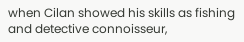when Cilan showed his skills as fishing and detective connoisseur,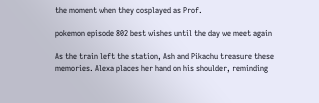the moment when they cosplayed as Prof.

pokemon episode 802 best wishes until the day we meet again

As the train left the station, Ash and Pikachu treasure these memories. Alexa places her hand on his shoulder, reminding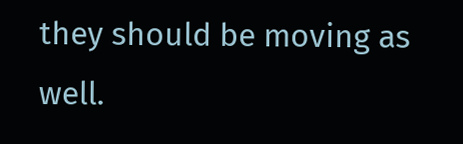they should be moving as well.